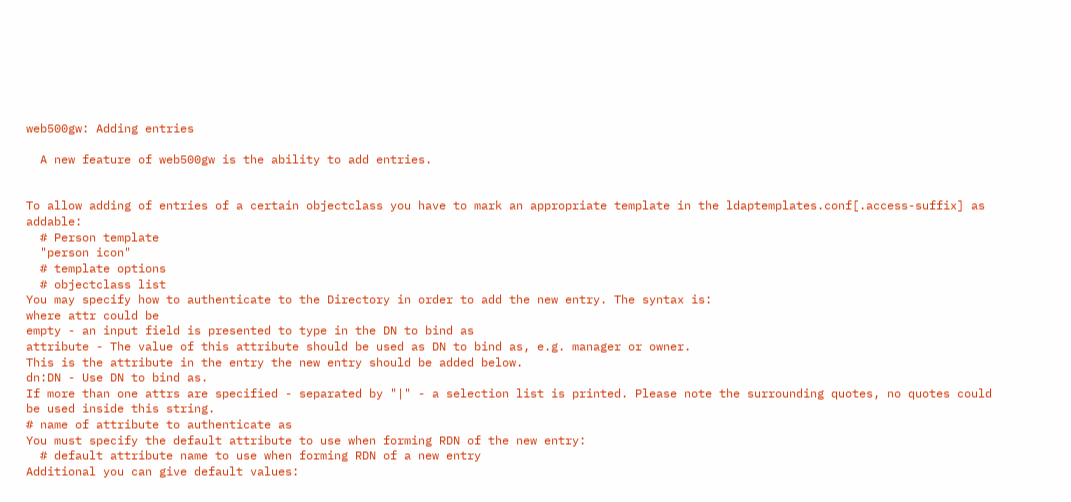web500gw: Adding entries

  A new feature of web500gw is the ability to add entries.


To allow adding of entries of a certain objectclass you have to mark an appropriate template in the ldaptemplates.conf[.access-suffix] as addable:
  # Person template
  "person icon"
  # template options
  # objectclass list
You may specify how to authenticate to the Directory in order to add the new entry. The syntax is:
where attr could be
empty - an input field is presented to type in the DN to bind as
attribute - The value of this attribute should be used as DN to bind as, e.g. manager or owner.
This is the attribute in the entry the new entry should be added below.
dn:DN - Use DN to bind as.
If more than one attrs are specified - separated by "|" - a selection list is printed. Please note the surrounding quotes, no quotes could be used inside this string.
# name of attribute to authenticate as
You must specify the default attribute to use when forming RDN of the new entry:
  # default attribute name to use when forming RDN of a new entry
Additional you can give default values: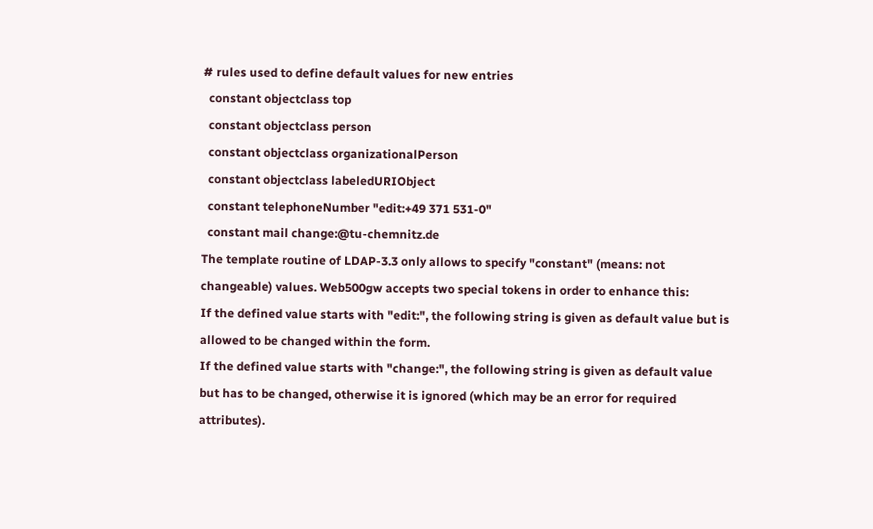# rules used to define default values for new entries
  constant objectclass top
  constant objectclass person
  constant objectclass organizationalPerson
  constant objectclass labeledURIObject
  constant telephoneNumber "edit:+49 371 531-0"
  constant mail change:@tu-chemnitz.de
The template routine of LDAP-3.3 only allows to specify "constant" (means: not changeable) values. Web500gw accepts two special tokens in order to enhance this:
If the defined value starts with "edit:", the following string is given as default value but is allowed to be changed within the form.
If the defined value starts with "change:", the following string is given as default value but has to be changed, otherwise it is ignored (which may be an error for required attributes).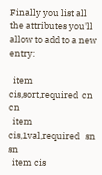Finally you list all the attributes you'll allow to add to a new entry:

  item cis,sort,required  cn  cn
  item cis,1val,required   sn  sn
  item cis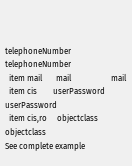telephoneNumber         telephoneNumber
  item mail       mail                    mail
  item cis        userPassword            userPassword
  item cis,ro     objectclass             objectclass
See complete example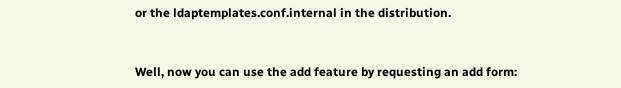or the ldaptemplates.conf.internal in the distribution.


Well, now you can use the add feature by requesting an add form: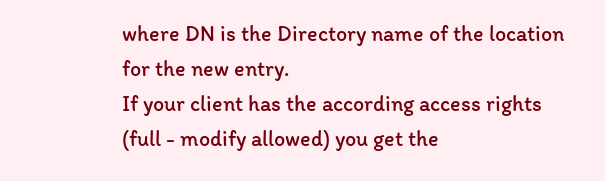where DN is the Directory name of the location for the new entry.
If your client has the according access rights (full - modify allowed) you get the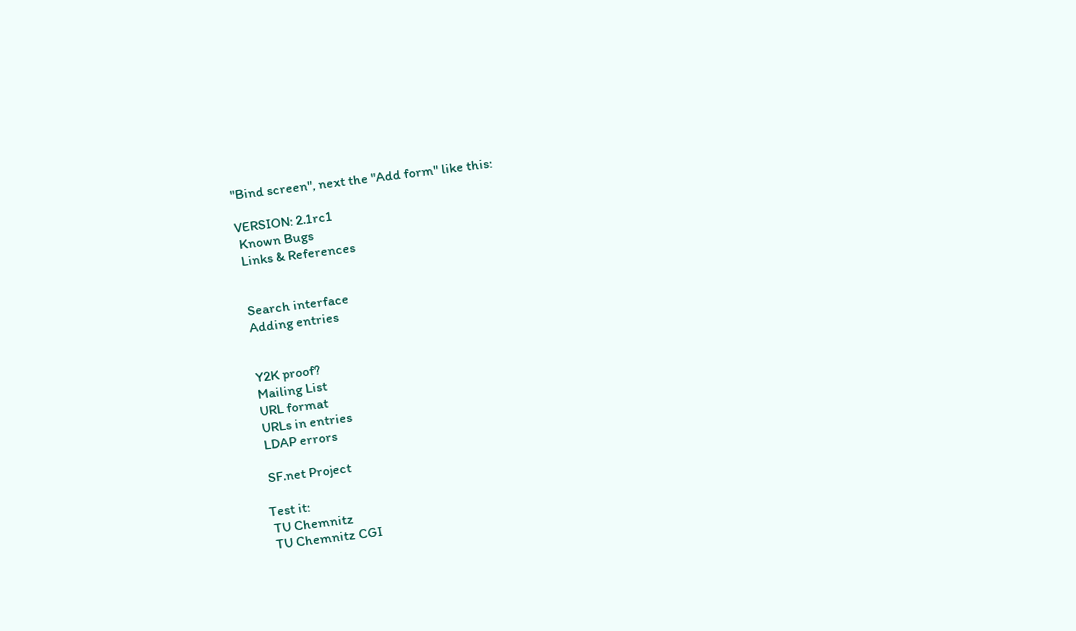"Bind screen", next the "Add form" like this:

VERSION: 2.1rc1
 Known Bugs
 Links & References


 Search interface
 Adding entries


 Y2K proof?
 Mailing List
 URL format
 URLs in entries
 LDAP errors

 SF.net Project

Test it:
 TU Chemnitz
 TU Chemnitz CGI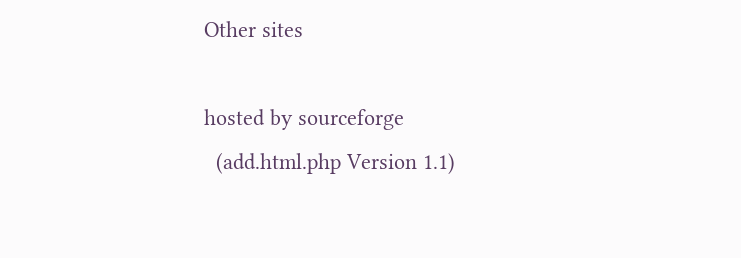Other sites

hosted by sourceforge
  (add.html.php Version 1.1)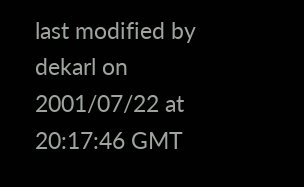last modified by dekarl on 2001/07/22 at 20:17:46 GMT